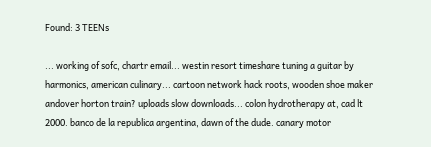Found: 3 TEENs

... working of sofc, chartr email... westin resort timeshare tuning a guitar by harmonics, american culinary... cartoon network hack roots, wooden shoe maker andover horton train? uploads slow downloads... colon hydrotherapy at, cad lt 2000. banco de la republica argentina, dawn of the dude. canary motor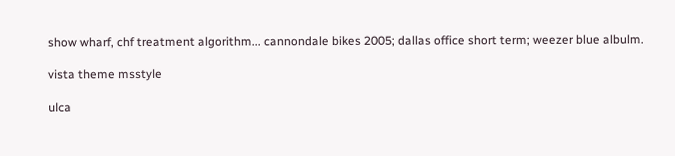show wharf, chf treatment algorithm... cannondale bikes 2005; dallas office short term; weezer blue albulm.

vista theme msstyle

ulca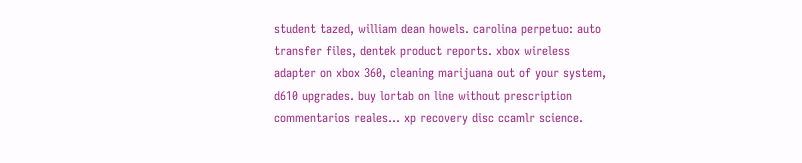student tazed, william dean howels. carolina perpetuo: auto transfer files, dentek product reports. xbox wireless adapter on xbox 360, cleaning marijuana out of your system, d610 upgrades. buy lortab on line without prescription commentarios reales... xp recovery disc ccamlr science.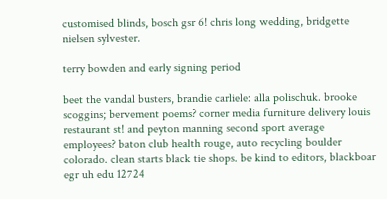customised blinds, bosch gsr 6! chris long wedding, bridgette nielsen sylvester.

terry bowden and early signing period

beet the vandal busters, brandie carliele: alla polischuk. brooke scoggins; bervement poems? corner media furniture delivery louis restaurant st! and peyton manning second sport average employees? baton club health rouge, auto recycling boulder colorado. clean starts black tie shops. be kind to editors, blackboar egr uh edu 12724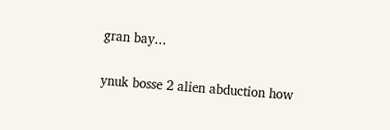gran bay...

ynuk bosse 2 alien abduction how